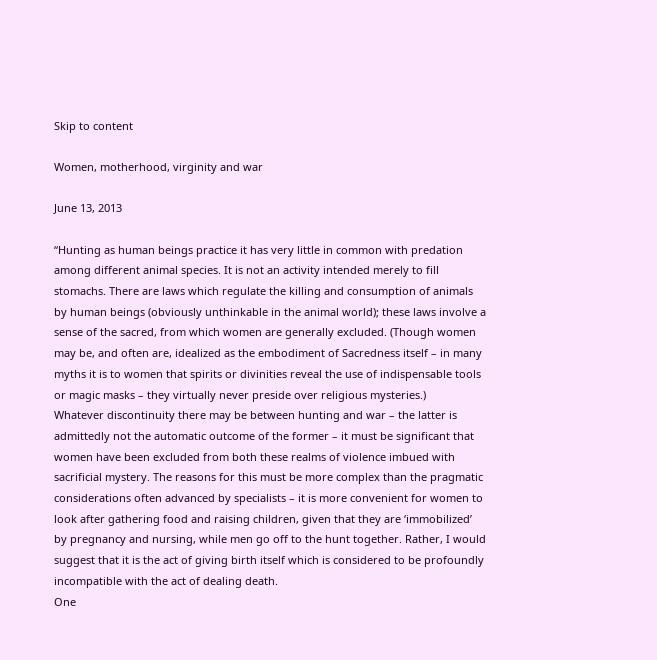Skip to content

Women, motherhood, virginity and war

June 13, 2013

“Hunting as human beings practice it has very little in common with predation among different animal species. It is not an activity intended merely to fill stomachs. There are laws which regulate the killing and consumption of animals by human beings (obviously unthinkable in the animal world); these laws involve a sense of the sacred, from which women are generally excluded. (Though women may be, and often are, idealized as the embodiment of Sacredness itself – in many myths it is to women that spirits or divinities reveal the use of indispensable tools or magic masks – they virtually never preside over religious mysteries.)
Whatever discontinuity there may be between hunting and war – the latter is admittedly not the automatic outcome of the former – it must be significant that women have been excluded from both these realms of violence imbued with sacrificial mystery. The reasons for this must be more complex than the pragmatic considerations often advanced by specialists – it is more convenient for women to look after gathering food and raising children, given that they are ‘immobilized’ by pregnancy and nursing, while men go off to the hunt together. Rather, I would suggest that it is the act of giving birth itself which is considered to be profoundly incompatible with the act of dealing death.
One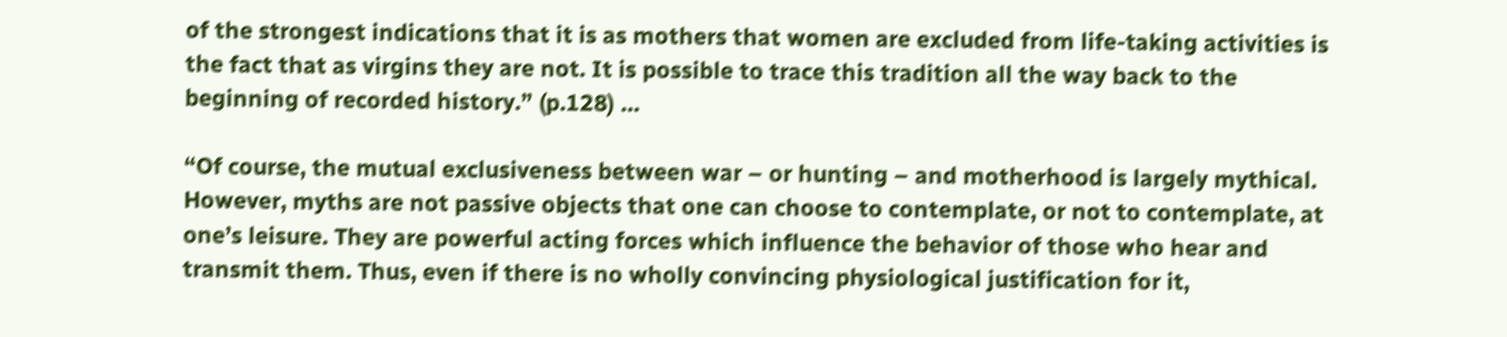of the strongest indications that it is as mothers that women are excluded from life-taking activities is the fact that as virgins they are not. It is possible to trace this tradition all the way back to the beginning of recorded history.” (p.128) …

“Of course, the mutual exclusiveness between war – or hunting – and motherhood is largely mythical. However, myths are not passive objects that one can choose to contemplate, or not to contemplate, at one’s leisure. They are powerful acting forces which influence the behavior of those who hear and transmit them. Thus, even if there is no wholly convincing physiological justification for it,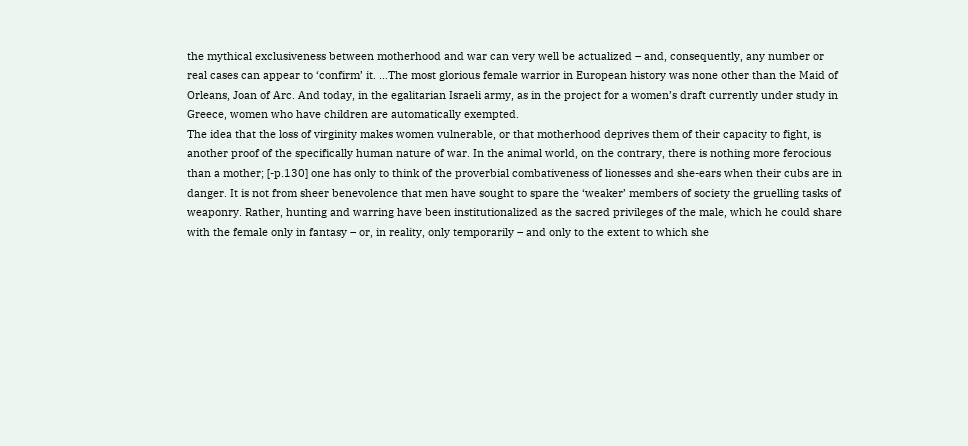the mythical exclusiveness between motherhood and war can very well be actualized – and, consequently, any number or real cases can appear to ‘confirm’ it. …The most glorious female warrior in European history was none other than the Maid of Orleans, Joan of Arc. And today, in the egalitarian Israeli army, as in the project for a women’s draft currently under study in Greece, women who have children are automatically exempted.
The idea that the loss of virginity makes women vulnerable, or that motherhood deprives them of their capacity to fight, is another proof of the specifically human nature of war. In the animal world, on the contrary, there is nothing more ferocious than a mother; [-p.130] one has only to think of the proverbial combativeness of lionesses and she-ears when their cubs are in danger. It is not from sheer benevolence that men have sought to spare the ‘weaker’ members of society the gruelling tasks of weaponry. Rather, hunting and warring have been institutionalized as the sacred privileges of the male, which he could share with the female only in fantasy – or, in reality, only temporarily – and only to the extent to which she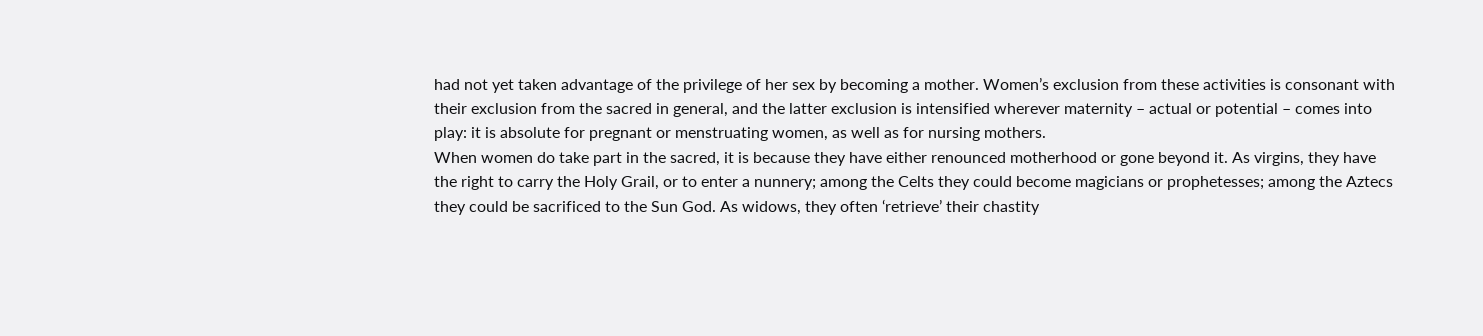had not yet taken advantage of the privilege of her sex by becoming a mother. Women’s exclusion from these activities is consonant with their exclusion from the sacred in general, and the latter exclusion is intensified wherever maternity – actual or potential – comes into play: it is absolute for pregnant or menstruating women, as well as for nursing mothers.
When women do take part in the sacred, it is because they have either renounced motherhood or gone beyond it. As virgins, they have the right to carry the Holy Grail, or to enter a nunnery; among the Celts they could become magicians or prophetesses; among the Aztecs they could be sacrificed to the Sun God. As widows, they often ‘retrieve’ their chastity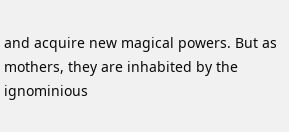and acquire new magical powers. But as mothers, they are inhabited by the ignominious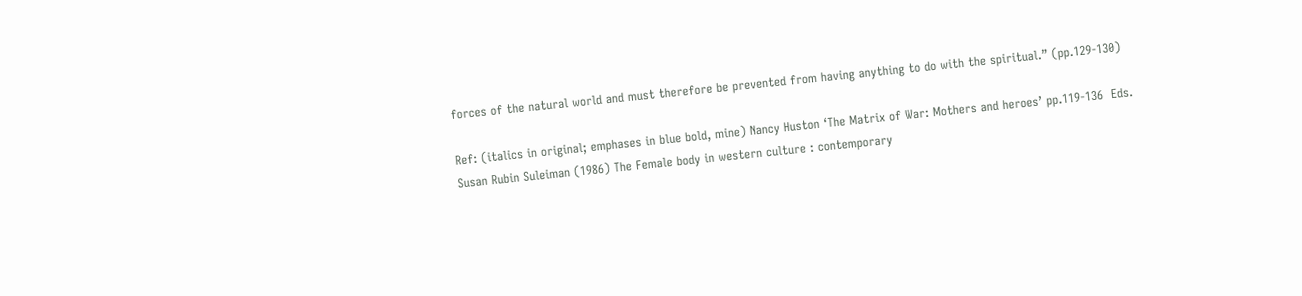forces of the natural world and must therefore be prevented from having anything to do with the spiritual.” (pp.129-130)

Ref: (italics in original; emphases in blue bold, mine) Nancy Huston ‘The Matrix of War: Mothers and heroes’ pp.119-136  Eds. Susan Rubin Suleiman (1986) The Female body in western culture : contemporary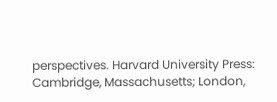perspectives. Harvard University Press: Cambridge, Massachusetts; London,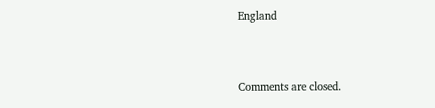England


Comments are closed.